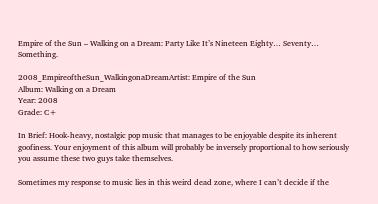Empire of the Sun – Walking on a Dream: Party Like It’s Nineteen Eighty… Seventy… Something.

2008_EmpireoftheSun_WalkingonaDreamArtist: Empire of the Sun
Album: Walking on a Dream
Year: 2008
Grade: C+

In Brief: Hook-heavy, nostalgic pop music that manages to be enjoyable despite its inherent goofiness. Your enjoyment of this album will probably be inversely proportional to how seriously you assume these two guys take themselves.

Sometimes my response to music lies in this weird dead zone, where I can’t decide if the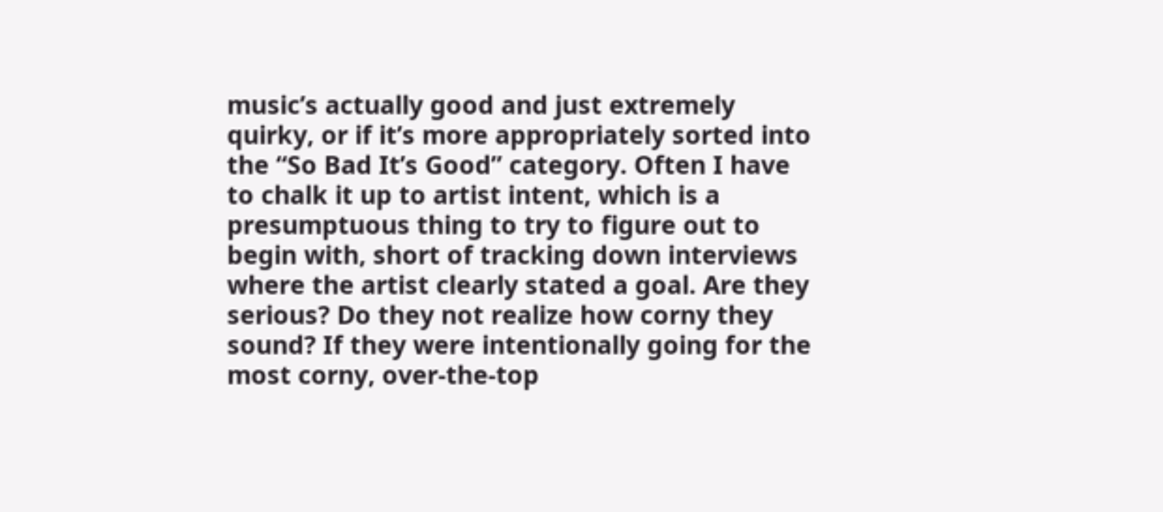music’s actually good and just extremely quirky, or if it’s more appropriately sorted into the “So Bad It’s Good” category. Often I have to chalk it up to artist intent, which is a presumptuous thing to try to figure out to begin with, short of tracking down interviews where the artist clearly stated a goal. Are they serious? Do they not realize how corny they sound? If they were intentionally going for the most corny, over-the-top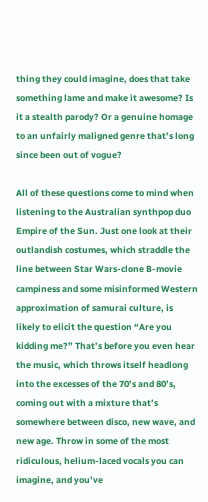thing they could imagine, does that take something lame and make it awesome? Is it a stealth parody? Or a genuine homage to an unfairly maligned genre that’s long since been out of vogue?

All of these questions come to mind when listening to the Australian synthpop duo Empire of the Sun. Just one look at their outlandish costumes, which straddle the line between Star Wars-clone B-movie campiness and some misinformed Western approximation of samurai culture, is likely to elicit the question “Are you kidding me?” That’s before you even hear the music, which throws itself headlong into the excesses of the 70’s and 80’s, coming out with a mixture that’s somewhere between disco, new wave, and new age. Throw in some of the most ridiculous, helium-laced vocals you can imagine, and you’ve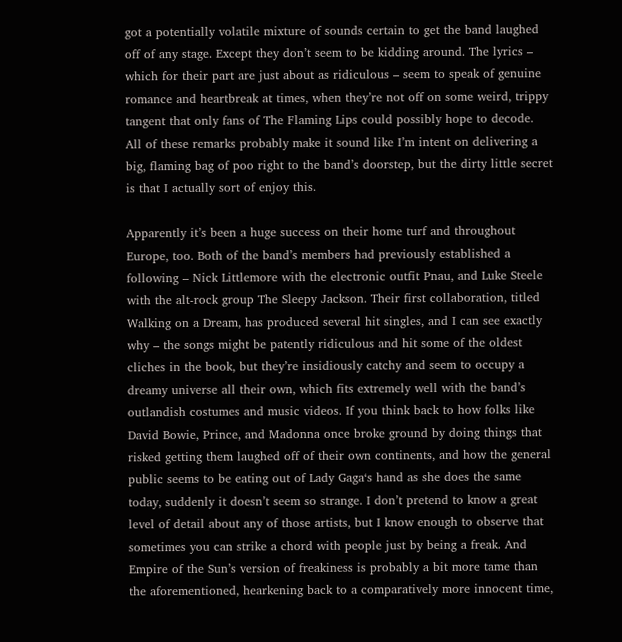got a potentially volatile mixture of sounds certain to get the band laughed off of any stage. Except they don’t seem to be kidding around. The lyrics – which for their part are just about as ridiculous – seem to speak of genuine romance and heartbreak at times, when they’re not off on some weird, trippy tangent that only fans of The Flaming Lips could possibly hope to decode. All of these remarks probably make it sound like I’m intent on delivering a big, flaming bag of poo right to the band’s doorstep, but the dirty little secret is that I actually sort of enjoy this.

Apparently it’s been a huge success on their home turf and throughout Europe, too. Both of the band’s members had previously established a following – Nick Littlemore with the electronic outfit Pnau, and Luke Steele with the alt-rock group The Sleepy Jackson. Their first collaboration, titled Walking on a Dream, has produced several hit singles, and I can see exactly why – the songs might be patently ridiculous and hit some of the oldest cliches in the book, but they’re insidiously catchy and seem to occupy a dreamy universe all their own, which fits extremely well with the band’s outlandish costumes and music videos. If you think back to how folks like David Bowie, Prince, and Madonna once broke ground by doing things that risked getting them laughed off of their own continents, and how the general public seems to be eating out of Lady Gaga‘s hand as she does the same today, suddenly it doesn’t seem so strange. I don’t pretend to know a great level of detail about any of those artists, but I know enough to observe that sometimes you can strike a chord with people just by being a freak. And Empire of the Sun’s version of freakiness is probably a bit more tame than the aforementioned, hearkening back to a comparatively more innocent time,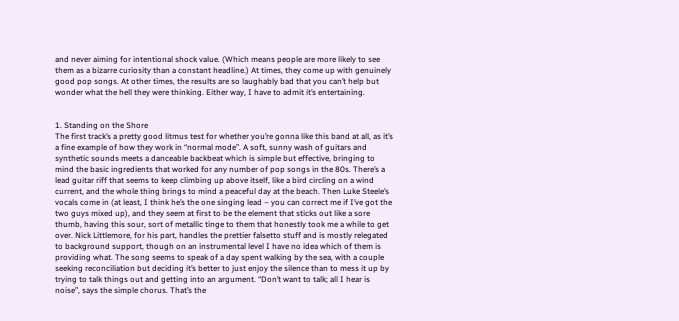and never aiming for intentional shock value. (Which means people are more likely to see them as a bizarre curiosity than a constant headline.) At times, they come up with genuinely good pop songs. At other times, the results are so laughably bad that you can’t help but wonder what the hell they were thinking. Either way, I have to admit it’s entertaining.


1. Standing on the Shore
The first track’s a pretty good litmus test for whether you’re gonna like this band at all, as it’s a fine example of how they work in “normal mode”. A soft, sunny wash of guitars and synthetic sounds meets a danceable backbeat which is simple but effective, bringing to mind the basic ingredients that worked for any number of pop songs in the 80s. There’s a lead guitar riff that seems to keep climbing up above itself, like a bird circling on a wind current, and the whole thing brings to mind a peaceful day at the beach. Then Luke Steele’s vocals come in (at least, I think he’s the one singing lead – you can correct me if I’ve got the two guys mixed up), and they seem at first to be the element that sticks out like a sore thumb, having this sour, sort of metallic tinge to them that honestly took me a while to get over. Nick Littlemore, for his part, handles the prettier falsetto stuff and is mostly relegated to background support, though on an instrumental level I have no idea which of them is providing what. The song seems to speak of a day spent walking by the sea, with a couple seeking reconciliation but deciding it’s better to just enjoy the silence than to mess it up by trying to talk things out and getting into an argument. “Don’t want to talk; all I hear is noise”, says the simple chorus. That’s the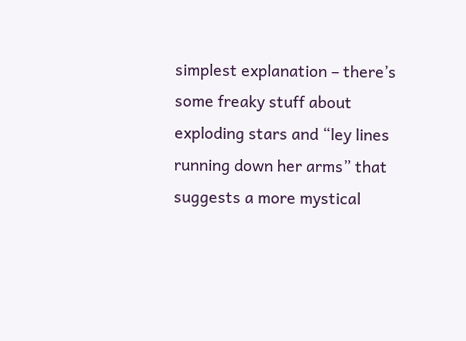simplest explanation – there’s some freaky stuff about exploding stars and “ley lines running down her arms” that suggests a more mystical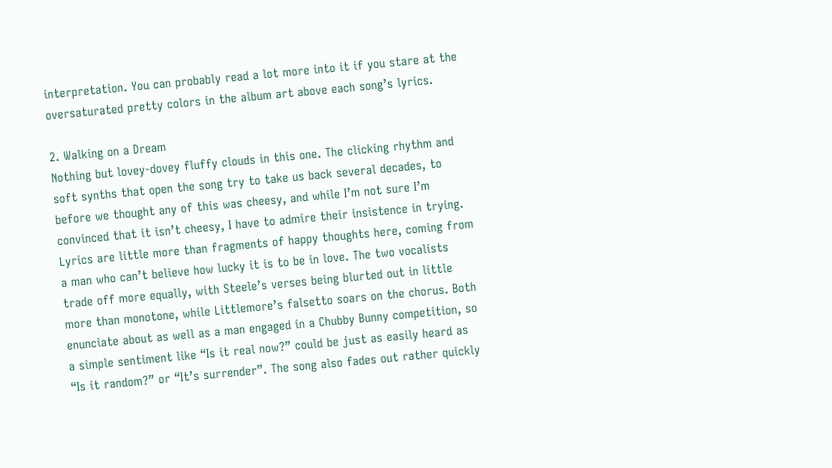interpretation. You can probably read a lot more into it if you stare at the oversaturated pretty colors in the album art above each song’s lyrics.

2. Walking on a Dream
Nothing but lovey-dovey fluffy clouds in this one. The clicking rhythm and soft synths that open the song try to take us back several decades, to before we thought any of this was cheesy, and while I’m not sure I’m convinced that it isn’t cheesy, I have to admire their insistence in trying. Lyrics are little more than fragments of happy thoughts here, coming from a man who can’t believe how lucky it is to be in love. The two vocalists trade off more equally, with Steele’s verses being blurted out in little more than monotone, while Littlemore’s falsetto soars on the chorus. Both enunciate about as well as a man engaged in a Chubby Bunny competition, so a simple sentiment like “Is it real now?” could be just as easily heard as “Is it random?” or “It’s surrender”. The song also fades out rather quickly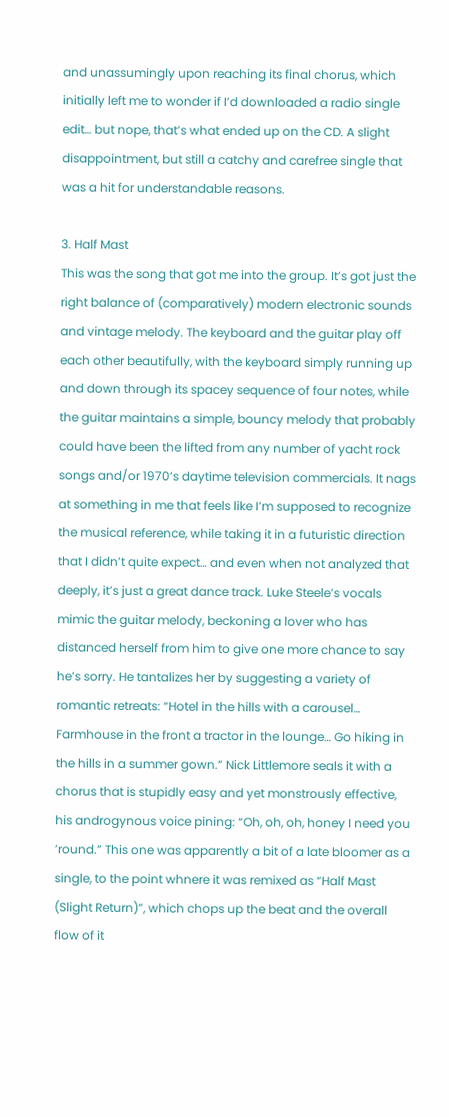and unassumingly upon reaching its final chorus, which initially left me to wonder if I’d downloaded a radio single edit… but nope, that’s what ended up on the CD. A slight disappointment, but still a catchy and carefree single that was a hit for understandable reasons.

3. Half Mast
This was the song that got me into the group. It’s got just the right balance of (comparatively) modern electronic sounds and vintage melody. The keyboard and the guitar play off each other beautifully, with the keyboard simply running up and down through its spacey sequence of four notes, while the guitar maintains a simple, bouncy melody that probably could have been the lifted from any number of yacht rock songs and/or 1970’s daytime television commercials. It nags at something in me that feels like I’m supposed to recognize the musical reference, while taking it in a futuristic direction that I didn’t quite expect… and even when not analyzed that deeply, it’s just a great dance track. Luke Steele’s vocals mimic the guitar melody, beckoning a lover who has distanced herself from him to give one more chance to say he’s sorry. He tantalizes her by suggesting a variety of romantic retreats: “Hotel in the hills with a carousel… Farmhouse in the front a tractor in the lounge… Go hiking in the hills in a summer gown.” Nick Littlemore seals it with a chorus that is stupidly easy and yet monstrously effective, his androgynous voice pining: “Oh, oh, oh, honey I need you ’round.” This one was apparently a bit of a late bloomer as a single, to the point whnere it was remixed as “Half Mast (Slight Return)”, which chops up the beat and the overall flow of it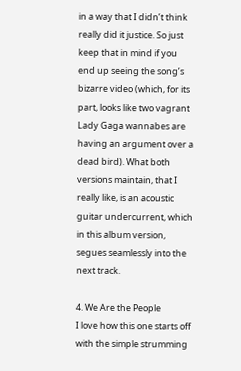in a way that I didn’t think really did it justice. So just keep that in mind if you end up seeing the song’s bizarre video (which, for its part, looks like two vagrant Lady Gaga wannabes are having an argument over a dead bird). What both versions maintain, that I really like, is an acoustic guitar undercurrent, which in this album version, segues seamlessly into the next track.

4. We Are the People
I love how this one starts off with the simple strumming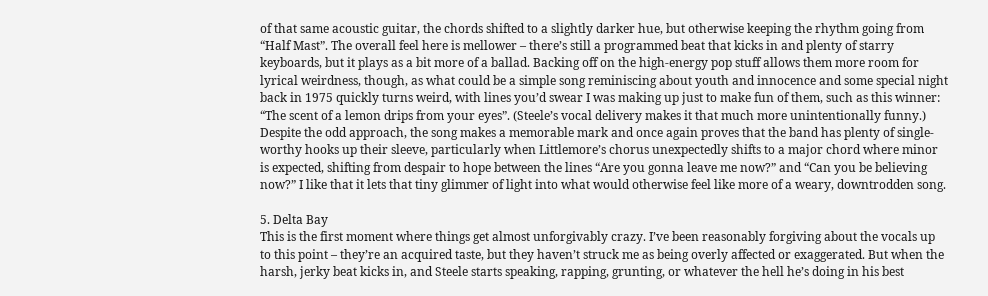of that same acoustic guitar, the chords shifted to a slightly darker hue, but otherwise keeping the rhythm going from “Half Mast”. The overall feel here is mellower – there’s still a programmed beat that kicks in and plenty of starry keyboards, but it plays as a bit more of a ballad. Backing off on the high-energy pop stuff allows them more room for lyrical weirdness, though, as what could be a simple song reminiscing about youth and innocence and some special night back in 1975 quickly turns weird, with lines you’d swear I was making up just to make fun of them, such as this winner: “The scent of a lemon drips from your eyes”. (Steele’s vocal delivery makes it that much more unintentionally funny.) Despite the odd approach, the song makes a memorable mark and once again proves that the band has plenty of single-worthy hooks up their sleeve, particularly when Littlemore’s chorus unexpectedly shifts to a major chord where minor is expected, shifting from despair to hope between the lines “Are you gonna leave me now?” and “Can you be believing now?” I like that it lets that tiny glimmer of light into what would otherwise feel like more of a weary, downtrodden song.

5. Delta Bay
This is the first moment where things get almost unforgivably crazy. I’ve been reasonably forgiving about the vocals up to this point – they’re an acquired taste, but they haven’t struck me as being overly affected or exaggerated. But when the harsh, jerky beat kicks in, and Steele starts speaking, rapping, grunting, or whatever the hell he’s doing in his best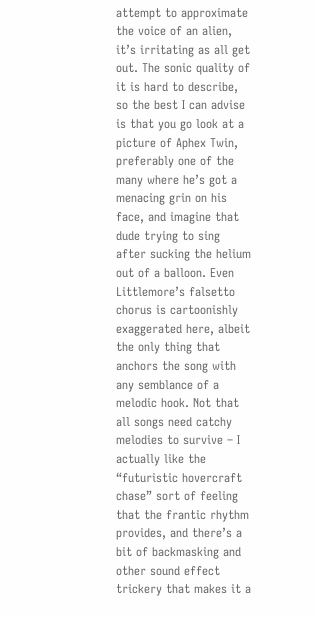attempt to approximate the voice of an alien, it’s irritating as all get out. The sonic quality of it is hard to describe, so the best I can advise is that you go look at a picture of Aphex Twin, preferably one of the many where he’s got a menacing grin on his face, and imagine that dude trying to sing after sucking the helium out of a balloon. Even Littlemore’s falsetto chorus is cartoonishly exaggerated here, albeit the only thing that anchors the song with any semblance of a melodic hook. Not that all songs need catchy melodies to survive – I actually like the “futuristic hovercraft chase” sort of feeling that the frantic rhythm provides, and there’s a bit of backmasking and other sound effect trickery that makes it a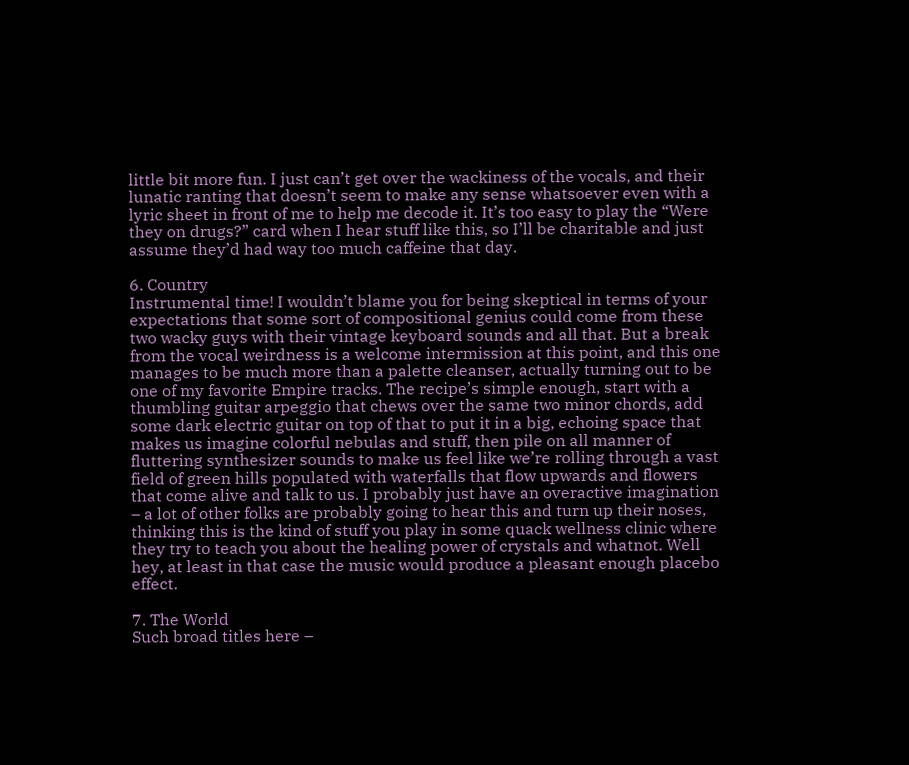little bit more fun. I just can’t get over the wackiness of the vocals, and their lunatic ranting that doesn’t seem to make any sense whatsoever even with a lyric sheet in front of me to help me decode it. It’s too easy to play the “Were they on drugs?” card when I hear stuff like this, so I’ll be charitable and just assume they’d had way too much caffeine that day.

6. Country
Instrumental time! I wouldn’t blame you for being skeptical in terms of your expectations that some sort of compositional genius could come from these two wacky guys with their vintage keyboard sounds and all that. But a break from the vocal weirdness is a welcome intermission at this point, and this one manages to be much more than a palette cleanser, actually turning out to be one of my favorite Empire tracks. The recipe’s simple enough, start with a thumbling guitar arpeggio that chews over the same two minor chords, add some dark electric guitar on top of that to put it in a big, echoing space that makes us imagine colorful nebulas and stuff, then pile on all manner of fluttering synthesizer sounds to make us feel like we’re rolling through a vast field of green hills populated with waterfalls that flow upwards and flowers that come alive and talk to us. I probably just have an overactive imagination – a lot of other folks are probably going to hear this and turn up their noses, thinking this is the kind of stuff you play in some quack wellness clinic where they try to teach you about the healing power of crystals and whatnot. Well hey, at least in that case the music would produce a pleasant enough placebo effect.

7. The World
Such broad titles here –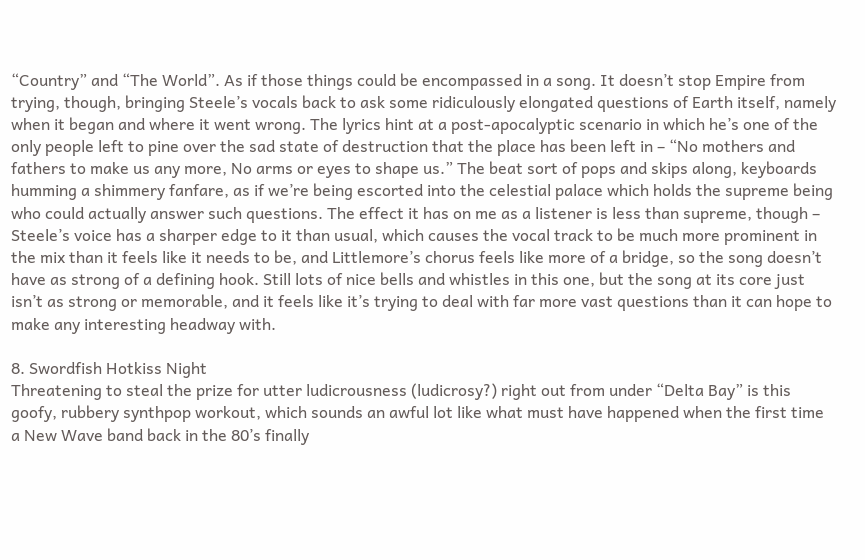“Country” and “The World”. As if those things could be encompassed in a song. It doesn’t stop Empire from trying, though, bringing Steele’s vocals back to ask some ridiculously elongated questions of Earth itself, namely when it began and where it went wrong. The lyrics hint at a post-apocalyptic scenario in which he’s one of the only people left to pine over the sad state of destruction that the place has been left in – “No mothers and fathers to make us any more, No arms or eyes to shape us.” The beat sort of pops and skips along, keyboards humming a shimmery fanfare, as if we’re being escorted into the celestial palace which holds the supreme being who could actually answer such questions. The effect it has on me as a listener is less than supreme, though – Steele’s voice has a sharper edge to it than usual, which causes the vocal track to be much more prominent in the mix than it feels like it needs to be, and Littlemore’s chorus feels like more of a bridge, so the song doesn’t have as strong of a defining hook. Still lots of nice bells and whistles in this one, but the song at its core just isn’t as strong or memorable, and it feels like it’s trying to deal with far more vast questions than it can hope to make any interesting headway with.

8. Swordfish Hotkiss Night
Threatening to steal the prize for utter ludicrousness (ludicrosy?) right out from under “Delta Bay” is this goofy, rubbery synthpop workout, which sounds an awful lot like what must have happened when the first time a New Wave band back in the 80’s finally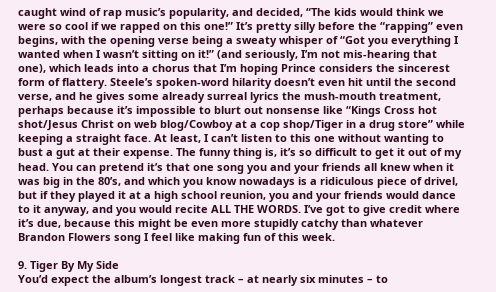caught wind of rap music’s popularity, and decided, “The kids would think we were so cool if we rapped on this one!” It’s pretty silly before the “rapping” even begins, with the opening verse being a sweaty whisper of “Got you everything I wanted when I wasn’t sitting on it!” (and seriously, I’m not mis-hearing that one), which leads into a chorus that I’m hoping Prince considers the sincerest form of flattery. Steele’s spoken-word hilarity doesn’t even hit until the second verse, and he gives some already surreal lyrics the mush-mouth treatment, perhaps because it’s impossible to blurt out nonsense like “Kings Cross hot shot/Jesus Christ on web blog/Cowboy at a cop shop/Tiger in a drug store” while keeping a straight face. At least, I can’t listen to this one without wanting to bust a gut at their expense. The funny thing is, it’s so difficult to get it out of my head. You can pretend it’s that one song you and your friends all knew when it was big in the 80’s, and which you know nowadays is a ridiculous piece of drivel, but if they played it at a high school reunion, you and your friends would dance to it anyway, and you would recite ALL THE WORDS. I’ve got to give credit where it’s due, because this might be even more stupidly catchy than whatever Brandon Flowers song I feel like making fun of this week.

9. Tiger By My Side
You’d expect the album’s longest track – at nearly six minutes – to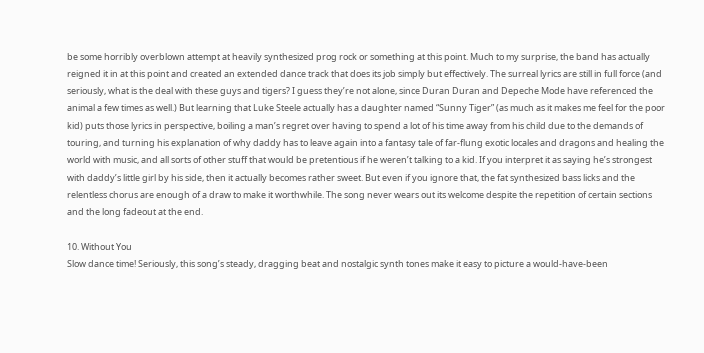be some horribly overblown attempt at heavily synthesized prog rock or something at this point. Much to my surprise, the band has actually reigned it in at this point and created an extended dance track that does its job simply but effectively. The surreal lyrics are still in full force (and seriously, what is the deal with these guys and tigers? I guess they’re not alone, since Duran Duran and Depeche Mode have referenced the animal a few times as well.) But learning that Luke Steele actually has a daughter named “Sunny Tiger” (as much as it makes me feel for the poor kid) puts those lyrics in perspective, boiling a man’s regret over having to spend a lot of his time away from his child due to the demands of touring, and turning his explanation of why daddy has to leave again into a fantasy tale of far-flung exotic locales and dragons and healing the world with music, and all sorts of other stuff that would be pretentious if he weren’t talking to a kid. If you interpret it as saying he’s strongest with daddy’s little girl by his side, then it actually becomes rather sweet. But even if you ignore that, the fat synthesized bass licks and the relentless chorus are enough of a draw to make it worthwhile. The song never wears out its welcome despite the repetition of certain sections and the long fadeout at the end.

10. Without You
Slow dance time! Seriously, this song’s steady, dragging beat and nostalgic synth tones make it easy to picture a would-have-been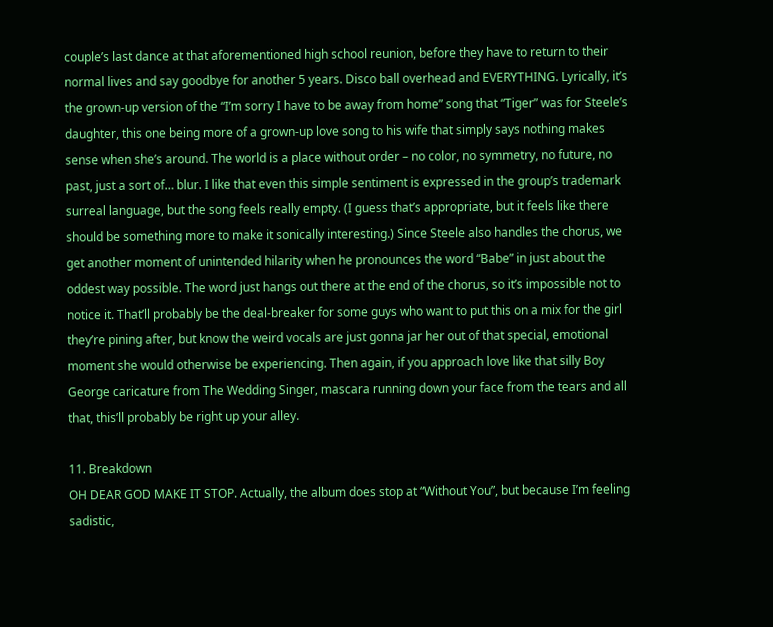couple’s last dance at that aforementioned high school reunion, before they have to return to their normal lives and say goodbye for another 5 years. Disco ball overhead and EVERYTHING. Lyrically, it’s the grown-up version of the “I’m sorry I have to be away from home” song that “Tiger” was for Steele’s daughter, this one being more of a grown-up love song to his wife that simply says nothing makes sense when she’s around. The world is a place without order – no color, no symmetry, no future, no past, just a sort of… blur. I like that even this simple sentiment is expressed in the group’s trademark surreal language, but the song feels really empty. (I guess that’s appropriate, but it feels like there should be something more to make it sonically interesting.) Since Steele also handles the chorus, we get another moment of unintended hilarity when he pronounces the word “Babe” in just about the oddest way possible. The word just hangs out there at the end of the chorus, so it’s impossible not to notice it. That’ll probably be the deal-breaker for some guys who want to put this on a mix for the girl they’re pining after, but know the weird vocals are just gonna jar her out of that special, emotional moment she would otherwise be experiencing. Then again, if you approach love like that silly Boy George caricature from The Wedding Singer, mascara running down your face from the tears and all that, this’ll probably be right up your alley.

11. Breakdown
OH DEAR GOD MAKE IT STOP. Actually, the album does stop at “Without You”, but because I’m feeling sadistic,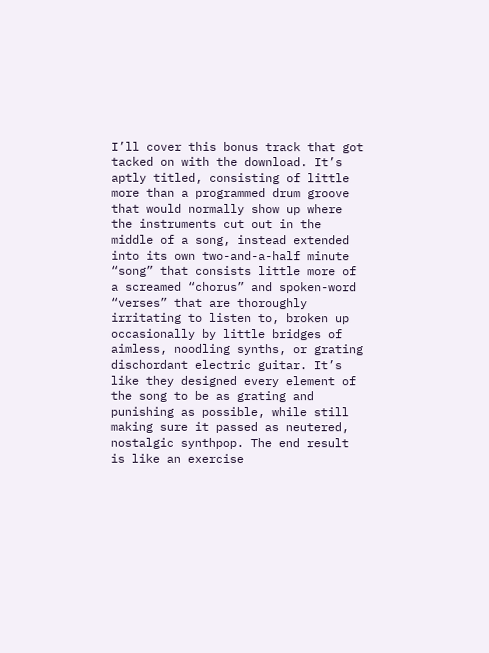I’ll cover this bonus track that got tacked on with the download. It’s aptly titled, consisting of little more than a programmed drum groove that would normally show up where the instruments cut out in the middle of a song, instead extended into its own two-and-a-half minute “song” that consists little more of a screamed “chorus” and spoken-word “verses” that are thoroughly irritating to listen to, broken up occasionally by little bridges of aimless, noodling synths, or grating dischordant electric guitar. It’s like they designed every element of the song to be as grating and punishing as possible, while still making sure it passed as neutered, nostalgic synthpop. The end result is like an exercise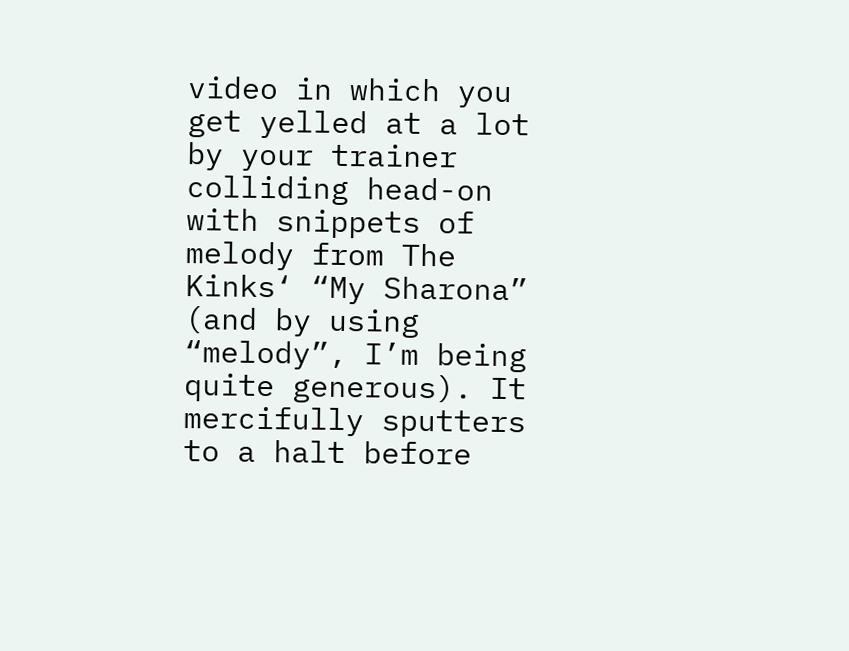video in which you get yelled at a lot by your trainer colliding head-on with snippets of melody from The Kinks‘ “My Sharona” (and by using “melody”, I’m being quite generous). It mercifully sputters to a halt before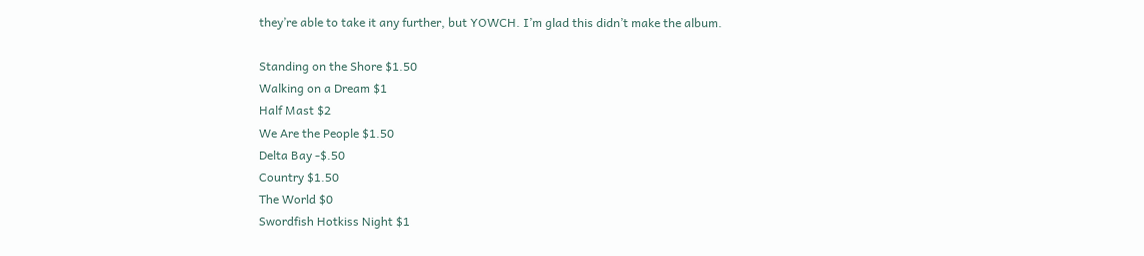they’re able to take it any further, but YOWCH. I’m glad this didn’t make the album.

Standing on the Shore $1.50
Walking on a Dream $1
Half Mast $2
We Are the People $1.50
Delta Bay -$.50
Country $1.50
The World $0
Swordfish Hotkiss Night $1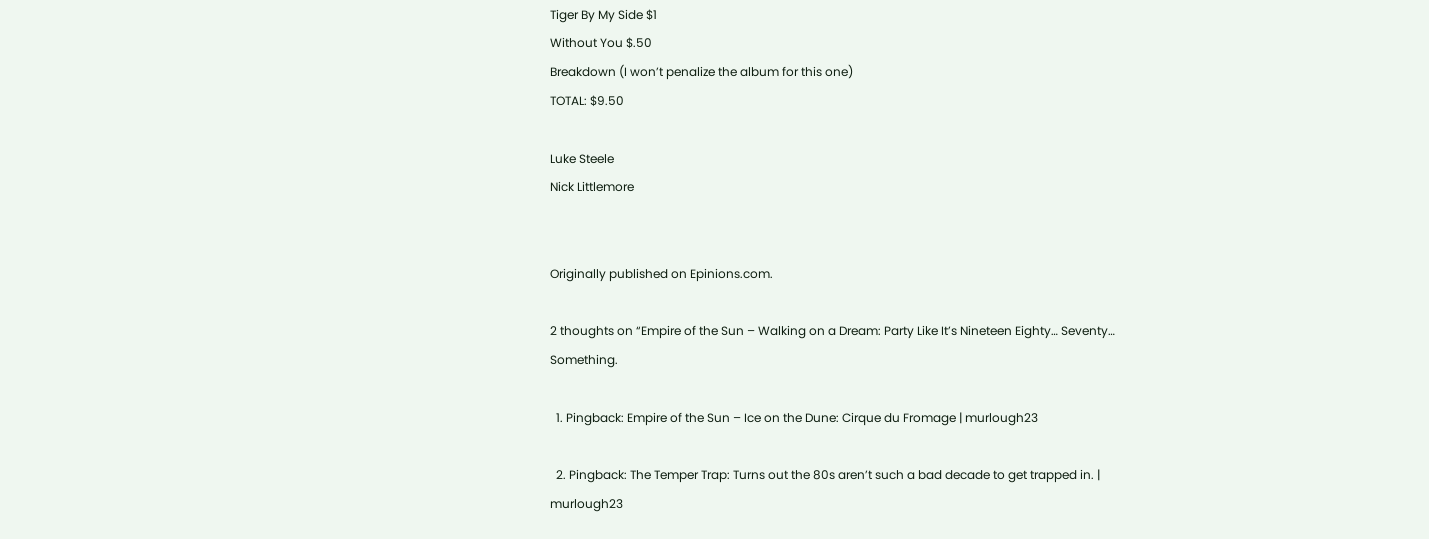Tiger By My Side $1
Without You $.50
Breakdown (I won’t penalize the album for this one)
TOTAL: $9.50

Luke Steele
Nick Littlemore


Originally published on Epinions.com.

2 thoughts on “Empire of the Sun – Walking on a Dream: Party Like It’s Nineteen Eighty… Seventy… Something.

  1. Pingback: Empire of the Sun – Ice on the Dune: Cirque du Fromage | murlough23

  2. Pingback: The Temper Trap: Turns out the 80s aren’t such a bad decade to get trapped in. | murlough23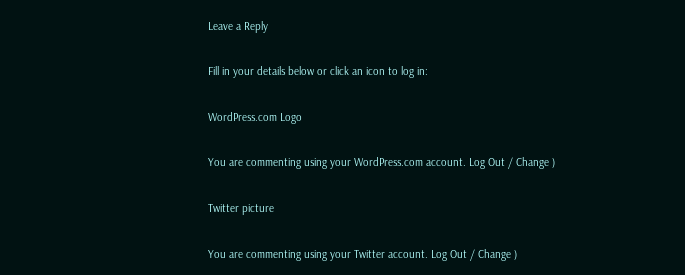Leave a Reply

Fill in your details below or click an icon to log in:

WordPress.com Logo

You are commenting using your WordPress.com account. Log Out / Change )

Twitter picture

You are commenting using your Twitter account. Log Out / Change )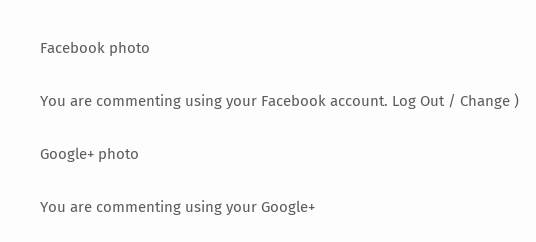Facebook photo

You are commenting using your Facebook account. Log Out / Change )

Google+ photo

You are commenting using your Google+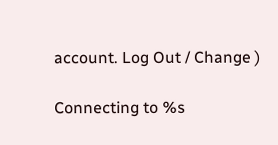account. Log Out / Change )

Connecting to %s